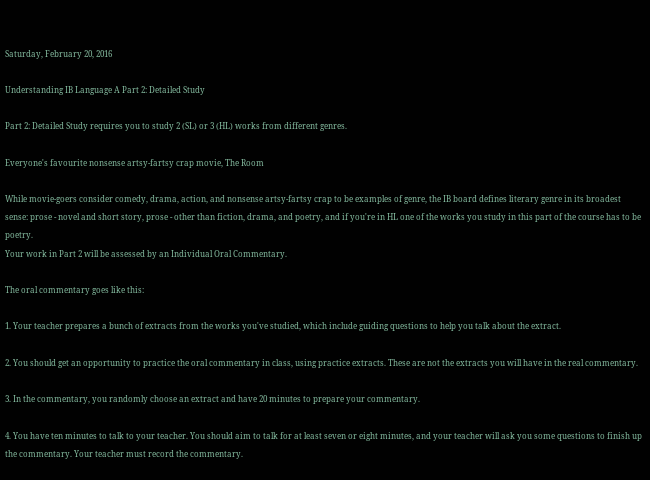Saturday, February 20, 2016

Understanding IB Language A Part 2: Detailed Study

Part 2: Detailed Study requires you to study 2 (SL) or 3 (HL) works from different genres.

Everyone's favourite nonsense artsy-fartsy crap movie, The Room

While movie-goers consider comedy, drama, action, and nonsense artsy-fartsy crap to be examples of genre, the IB board defines literary genre in its broadest sense: prose - novel and short story, prose - other than fiction, drama, and poetry, and if you're in HL one of the works you study in this part of the course has to be poetry.
Your work in Part 2 will be assessed by an Individual Oral Commentary.

The oral commentary goes like this:

1. Your teacher prepares a bunch of extracts from the works you've studied, which include guiding questions to help you talk about the extract.

2. You should get an opportunity to practice the oral commentary in class, using practice extracts. These are not the extracts you will have in the real commentary.

3. In the commentary, you randomly choose an extract and have 20 minutes to prepare your commentary.

4. You have ten minutes to talk to your teacher. You should aim to talk for at least seven or eight minutes, and your teacher will ask you some questions to finish up the commentary. Your teacher must record the commentary.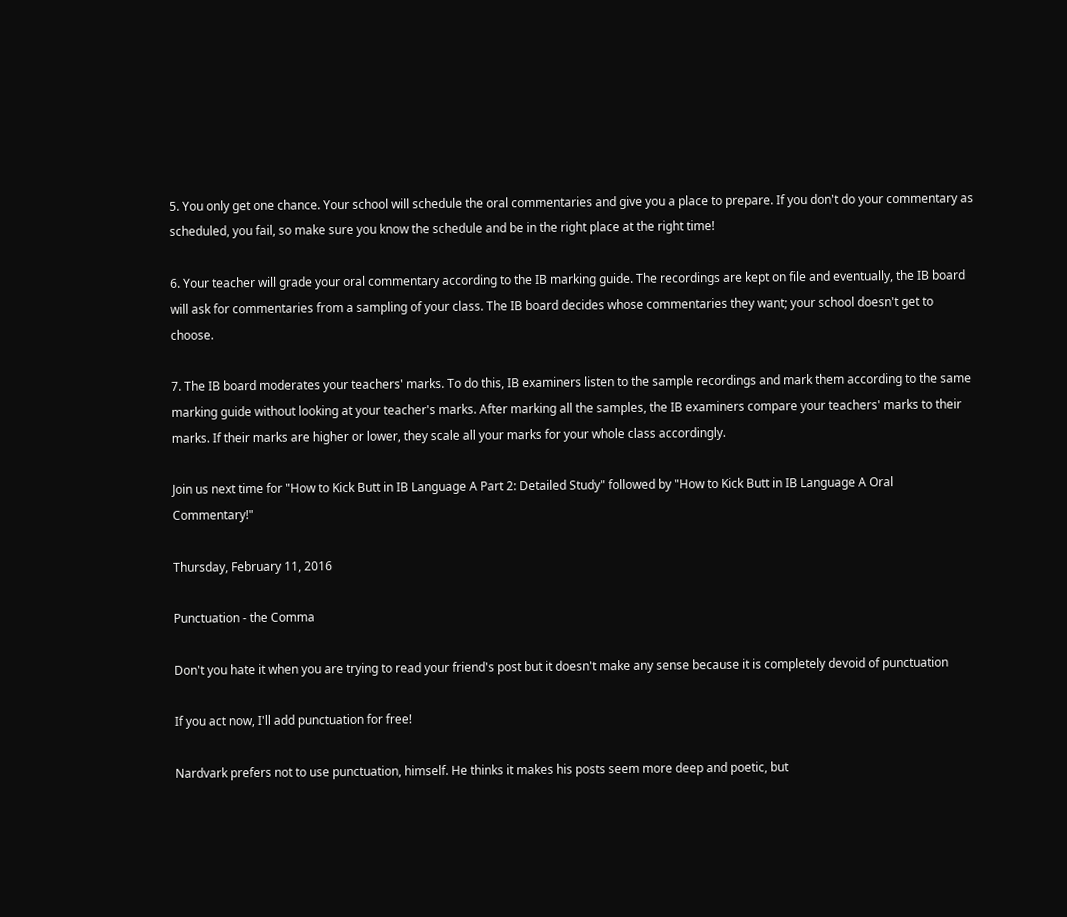5. You only get one chance. Your school will schedule the oral commentaries and give you a place to prepare. If you don't do your commentary as scheduled, you fail, so make sure you know the schedule and be in the right place at the right time!

6. Your teacher will grade your oral commentary according to the IB marking guide. The recordings are kept on file and eventually, the IB board will ask for commentaries from a sampling of your class. The IB board decides whose commentaries they want; your school doesn't get to choose.

7. The IB board moderates your teachers' marks. To do this, IB examiners listen to the sample recordings and mark them according to the same marking guide without looking at your teacher's marks. After marking all the samples, the IB examiners compare your teachers' marks to their marks. If their marks are higher or lower, they scale all your marks for your whole class accordingly.

Join us next time for "How to Kick Butt in IB Language A Part 2: Detailed Study" followed by "How to Kick Butt in IB Language A Oral Commentary!"

Thursday, February 11, 2016

Punctuation - the Comma

Don't you hate it when you are trying to read your friend's post but it doesn't make any sense because it is completely devoid of punctuation

If you act now, I'll add punctuation for free!

Nardvark prefers not to use punctuation, himself. He thinks it makes his posts seem more deep and poetic, but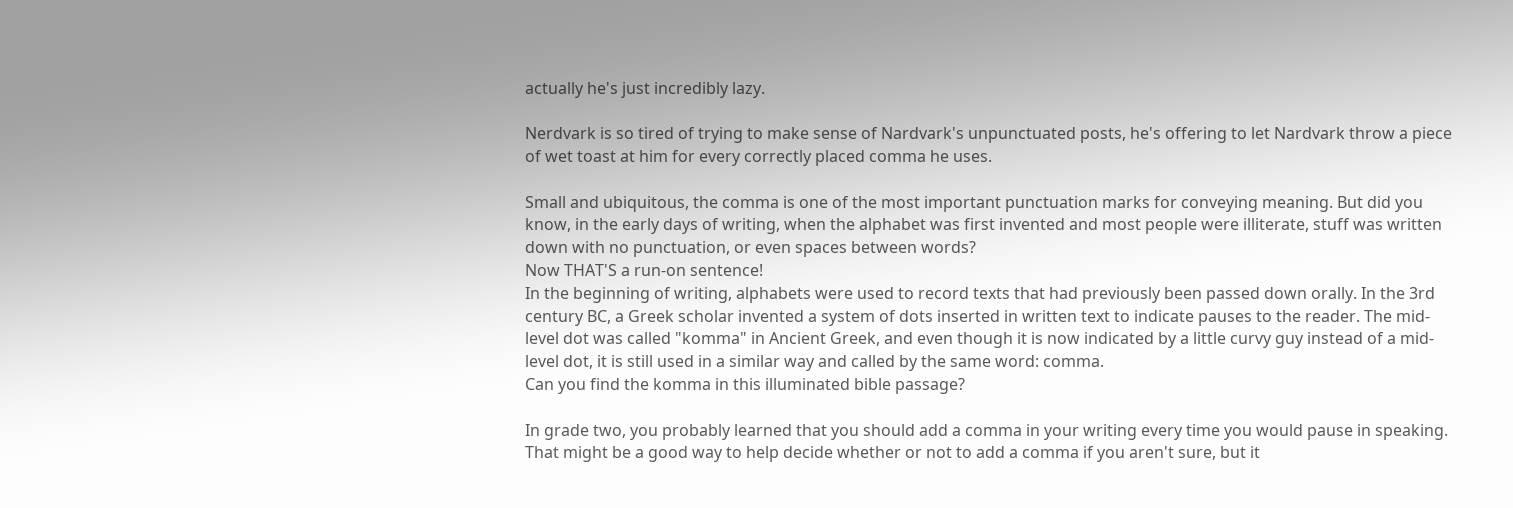actually he's just incredibly lazy.

Nerdvark is so tired of trying to make sense of Nardvark's unpunctuated posts, he's offering to let Nardvark throw a piece of wet toast at him for every correctly placed comma he uses.

Small and ubiquitous, the comma is one of the most important punctuation marks for conveying meaning. But did you know, in the early days of writing, when the alphabet was first invented and most people were illiterate, stuff was written down with no punctuation, or even spaces between words?
Now THAT'S a run-on sentence!
In the beginning of writing, alphabets were used to record texts that had previously been passed down orally. In the 3rd century BC, a Greek scholar invented a system of dots inserted in written text to indicate pauses to the reader. The mid-level dot was called "komma" in Ancient Greek, and even though it is now indicated by a little curvy guy instead of a mid-level dot, it is still used in a similar way and called by the same word: comma.
Can you find the komma in this illuminated bible passage?

In grade two, you probably learned that you should add a comma in your writing every time you would pause in speaking. That might be a good way to help decide whether or not to add a comma if you aren't sure, but it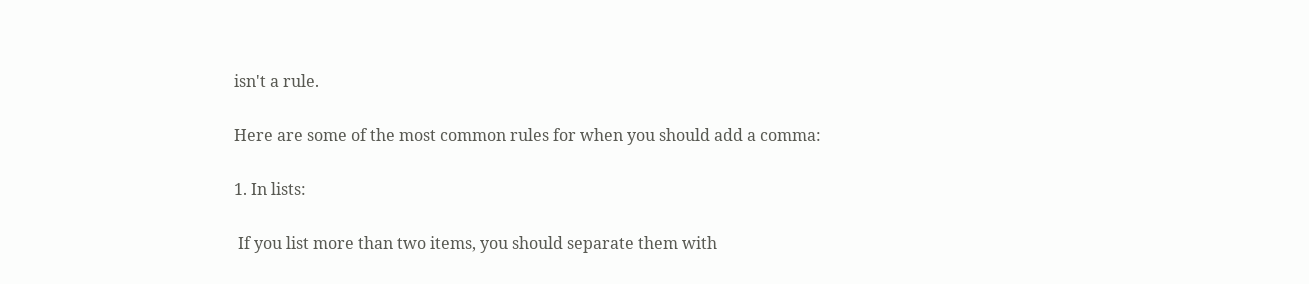isn't a rule.

Here are some of the most common rules for when you should add a comma:

1. In lists:

 If you list more than two items, you should separate them with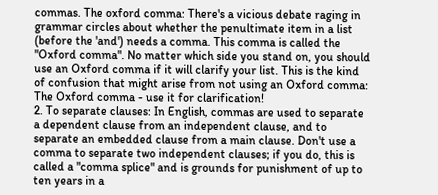commas. The oxford comma: There's a vicious debate raging in grammar circles about whether the penultimate item in a list (before the 'and') needs a comma. This comma is called the "Oxford comma". No matter which side you stand on, you should use an Oxford comma if it will clarify your list. This is the kind of confusion that might arise from not using an Oxford comma:
The Oxford comma - use it for clarification!
2. To separate clauses: In English, commas are used to separate a dependent clause from an independent clause, and to separate an embedded clause from a main clause. Don't use a comma to separate two independent clauses; if you do, this is called a "comma splice" and is grounds for punishment of up to ten years in a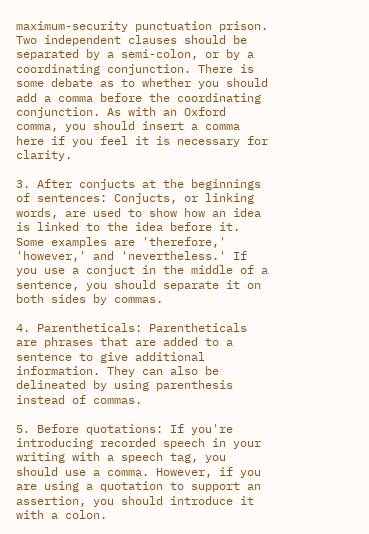maximum-security punctuation prison. Two independent clauses should be separated by a semi-colon, or by a coordinating conjunction. There is some debate as to whether you should add a comma before the coordinating conjunction. As with an Oxford comma, you should insert a comma here if you feel it is necessary for clarity.

3. After conjucts at the beginnings of sentences: Conjucts, or linking words, are used to show how an idea is linked to the idea before it. Some examples are 'therefore,' 'however,' and 'nevertheless.' If you use a conjuct in the middle of a sentence, you should separate it on both sides by commas.

4. Parentheticals: Parentheticals are phrases that are added to a sentence to give additional information. They can also be delineated by using parenthesis instead of commas.

5. Before quotations: If you're introducing recorded speech in your writing with a speech tag, you should use a comma. However, if you are using a quotation to support an assertion, you should introduce it with a colon.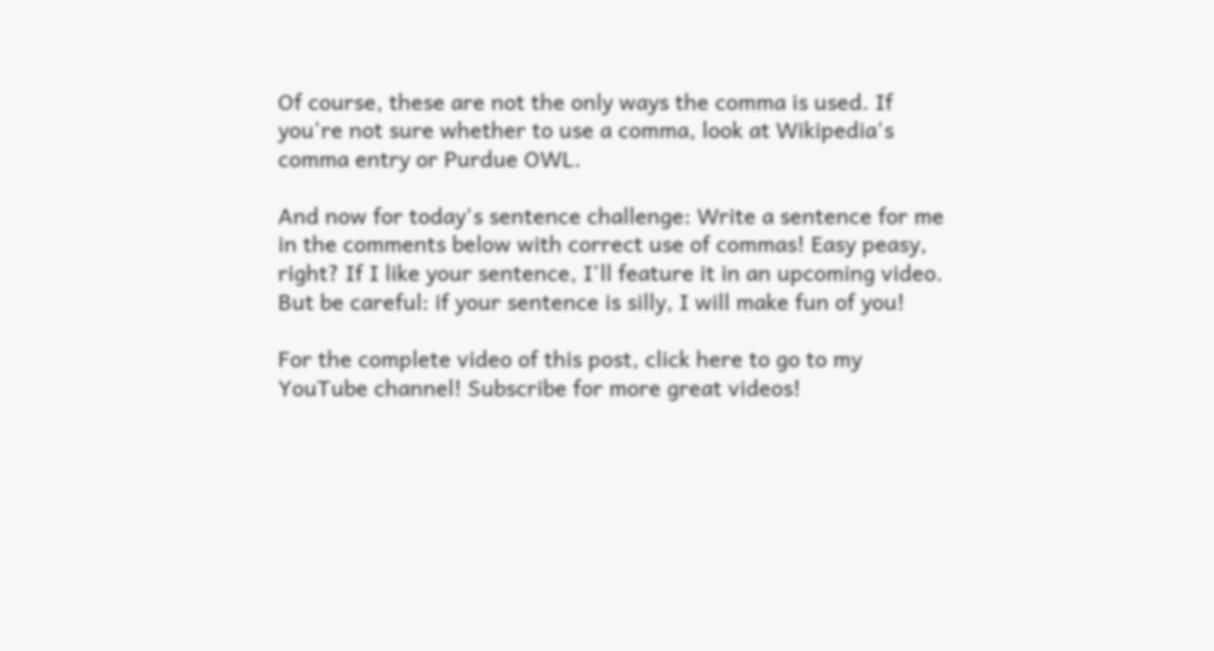Of course, these are not the only ways the comma is used. If you're not sure whether to use a comma, look at Wikipedia's comma entry or Purdue OWL.

And now for today's sentence challenge: Write a sentence for me in the comments below with correct use of commas! Easy peasy, right? If I like your sentence, I'll feature it in an upcoming video. But be careful: if your sentence is silly, I will make fun of you!

For the complete video of this post, click here to go to my YouTube channel! Subscribe for more great videos!